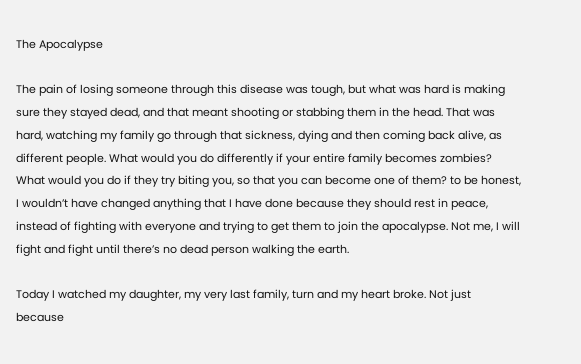The Apocalypse

The pain of losing someone through this disease was tough, but what was hard is making sure they stayed dead, and that meant shooting or stabbing them in the head. That was hard, watching my family go through that sickness, dying and then coming back alive, as different people. What would you do differently if your entire family becomes zombies? What would you do if they try biting you, so that you can become one of them? to be honest, I wouldn’t have changed anything that I have done because they should rest in peace, instead of fighting with everyone and trying to get them to join the apocalypse. Not me, I will fight and fight until there’s no dead person walking the earth.

Today I watched my daughter, my very last family, turn and my heart broke. Not just because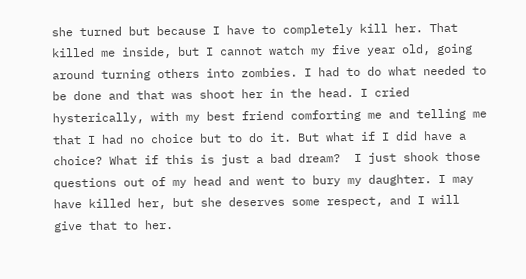she turned but because I have to completely kill her. That killed me inside, but I cannot watch my five year old, going around turning others into zombies. I had to do what needed to be done and that was shoot her in the head. I cried hysterically, with my best friend comforting me and telling me that I had no choice but to do it. But what if I did have a choice? What if this is just a bad dream?  I just shook those questions out of my head and went to bury my daughter. I may have killed her, but she deserves some respect, and I will give that to her.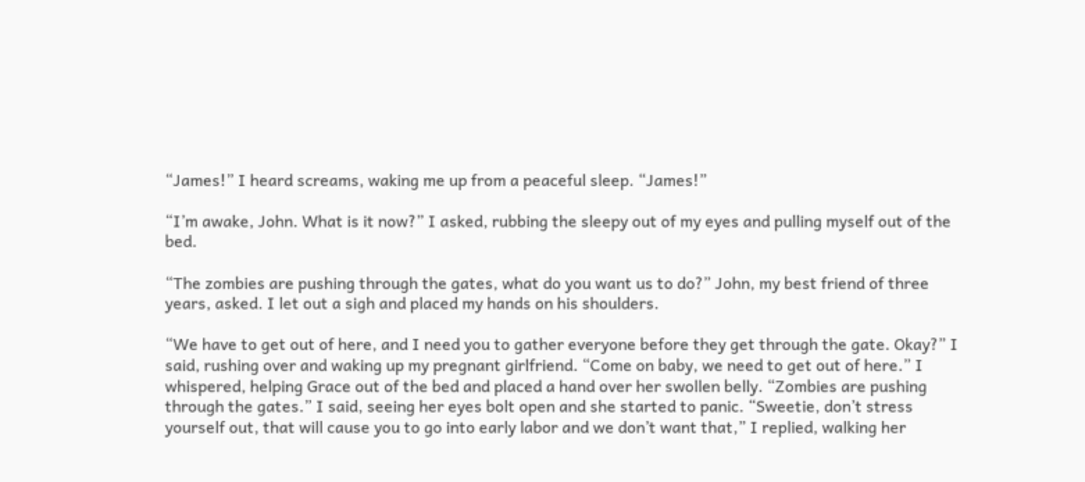“James!” I heard screams, waking me up from a peaceful sleep. “James!”

“I’m awake, John. What is it now?” I asked, rubbing the sleepy out of my eyes and pulling myself out of the bed.

“The zombies are pushing through the gates, what do you want us to do?” John, my best friend of three years, asked. I let out a sigh and placed my hands on his shoulders.

“We have to get out of here, and I need you to gather everyone before they get through the gate. Okay?” I said, rushing over and waking up my pregnant girlfriend. “Come on baby, we need to get out of here.” I whispered, helping Grace out of the bed and placed a hand over her swollen belly. “Zombies are pushing through the gates.” I said, seeing her eyes bolt open and she started to panic. “Sweetie, don’t stress yourself out, that will cause you to go into early labor and we don’t want that,” I replied, walking her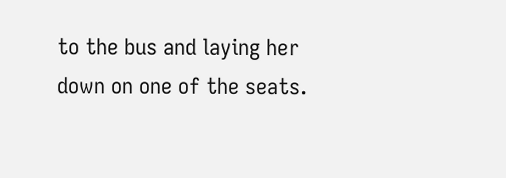to the bus and laying her down on one of the seats.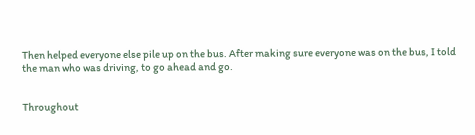Then helped everyone else pile up on the bus. After making sure everyone was on the bus, I told the man who was driving, to go ahead and go.


Throughout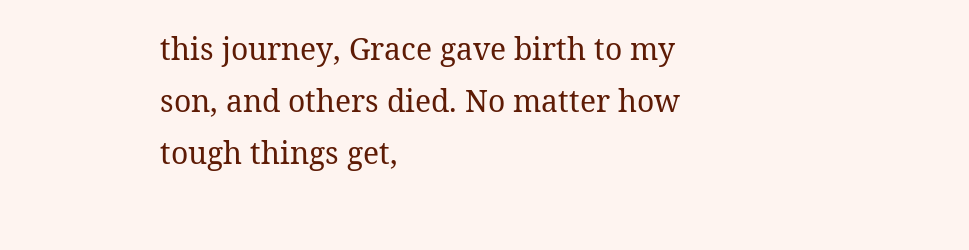this journey, Grace gave birth to my son, and others died. No matter how tough things get,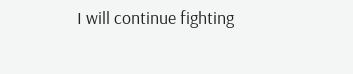I will continue fighting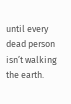until every dead person isn’t walking the earth.